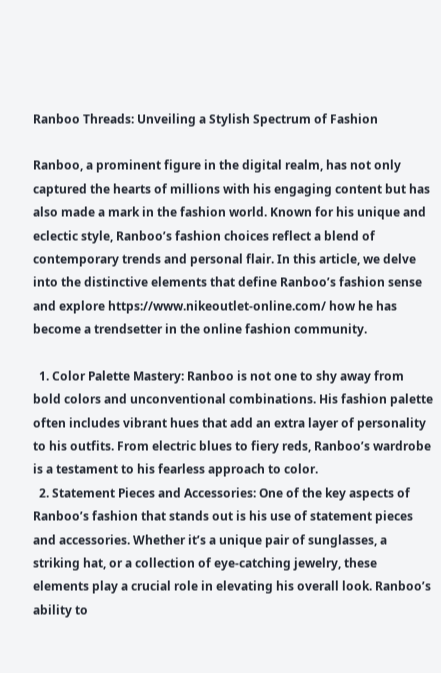Ranboo Threads: Unveiling a Stylish Spectrum of Fashion

Ranboo, a prominent figure in the digital realm, has not only captured the hearts of millions with his engaging content but has also made a mark in the fashion world. Known for his unique and eclectic style, Ranboo’s fashion choices reflect a blend of contemporary trends and personal flair. In this article, we delve into the distinctive elements that define Ranboo’s fashion sense and explore https://www.nikeoutlet-online.com/ how he has become a trendsetter in the online fashion community.

  1. Color Palette Mastery: Ranboo is not one to shy away from bold colors and unconventional combinations. His fashion palette often includes vibrant hues that add an extra layer of personality to his outfits. From electric blues to fiery reds, Ranboo’s wardrobe is a testament to his fearless approach to color.
  2. Statement Pieces and Accessories: One of the key aspects of Ranboo’s fashion that stands out is his use of statement pieces and accessories. Whether it’s a unique pair of sunglasses, a striking hat, or a collection of eye-catching jewelry, these elements play a crucial role in elevating his overall look. Ranboo’s ability to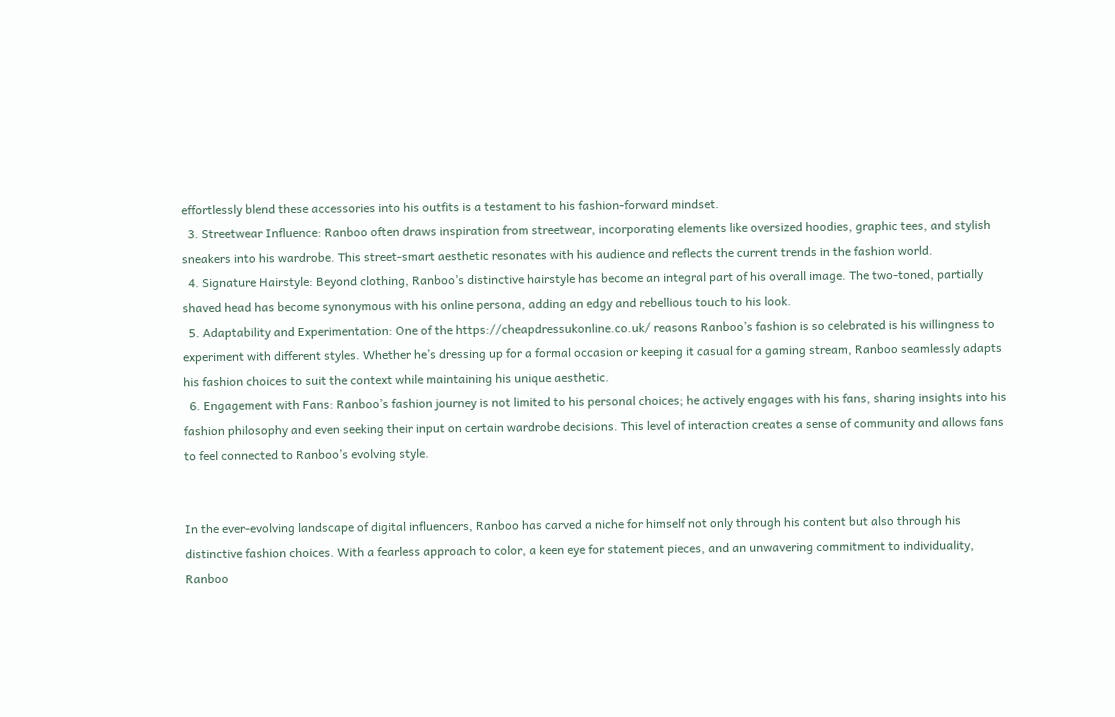effortlessly blend these accessories into his outfits is a testament to his fashion-forward mindset.
  3. Streetwear Influence: Ranboo often draws inspiration from streetwear, incorporating elements like oversized hoodies, graphic tees, and stylish sneakers into his wardrobe. This street-smart aesthetic resonates with his audience and reflects the current trends in the fashion world.
  4. Signature Hairstyle: Beyond clothing, Ranboo’s distinctive hairstyle has become an integral part of his overall image. The two-toned, partially shaved head has become synonymous with his online persona, adding an edgy and rebellious touch to his look.
  5. Adaptability and Experimentation: One of the https://cheapdressukonline.co.uk/ reasons Ranboo’s fashion is so celebrated is his willingness to experiment with different styles. Whether he’s dressing up for a formal occasion or keeping it casual for a gaming stream, Ranboo seamlessly adapts his fashion choices to suit the context while maintaining his unique aesthetic.
  6. Engagement with Fans: Ranboo’s fashion journey is not limited to his personal choices; he actively engages with his fans, sharing insights into his fashion philosophy and even seeking their input on certain wardrobe decisions. This level of interaction creates a sense of community and allows fans to feel connected to Ranboo’s evolving style.


In the ever-evolving landscape of digital influencers, Ranboo has carved a niche for himself not only through his content but also through his distinctive fashion choices. With a fearless approach to color, a keen eye for statement pieces, and an unwavering commitment to individuality, Ranboo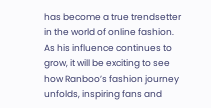has become a true trendsetter in the world of online fashion. As his influence continues to grow, it will be exciting to see how Ranboo’s fashion journey unfolds, inspiring fans and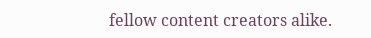fellow content creators alike.